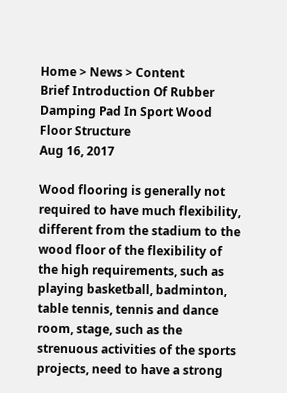Home > News > Content
Brief Introduction Of Rubber Damping Pad In Sport Wood Floor Structure
Aug 16, 2017

Wood flooring is generally not required to have much flexibility, different from the stadium to the wood floor of the flexibility of the high requirements, such as playing basketball, badminton, table tennis, tennis and dance room, stage, such as the strenuous activities of the sports projects, need to have a strong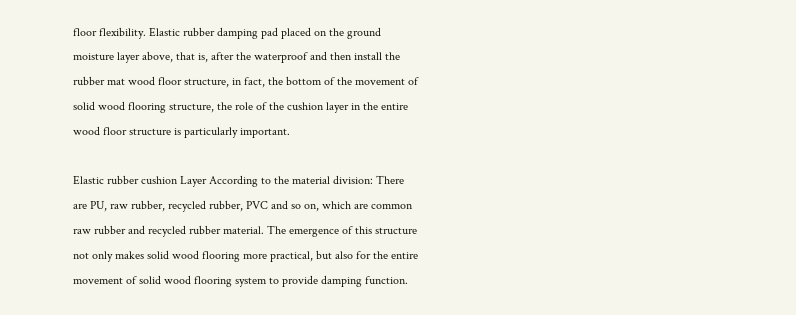floor flexibility. Elastic rubber damping pad placed on the ground moisture layer above, that is, after the waterproof and then install the rubber mat wood floor structure, in fact, the bottom of the movement of solid wood flooring structure, the role of the cushion layer in the entire wood floor structure is particularly important.

Elastic rubber cushion Layer According to the material division: There are PU, raw rubber, recycled rubber, PVC and so on, which are common raw rubber and recycled rubber material. The emergence of this structure not only makes solid wood flooring more practical, but also for the entire movement of solid wood flooring system to provide damping function.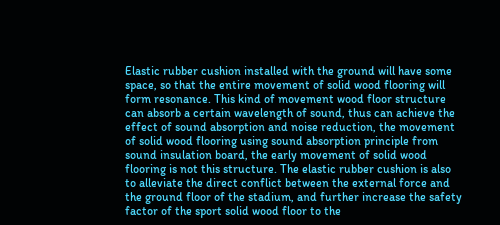Elastic rubber cushion installed with the ground will have some space, so that the entire movement of solid wood flooring will form resonance. This kind of movement wood floor structure can absorb a certain wavelength of sound, thus can achieve the effect of sound absorption and noise reduction, the movement of solid wood flooring using sound absorption principle from sound insulation board, the early movement of solid wood flooring is not this structure. The elastic rubber cushion is also to alleviate the direct conflict between the external force and the ground floor of the stadium, and further increase the safety factor of the sport solid wood floor to the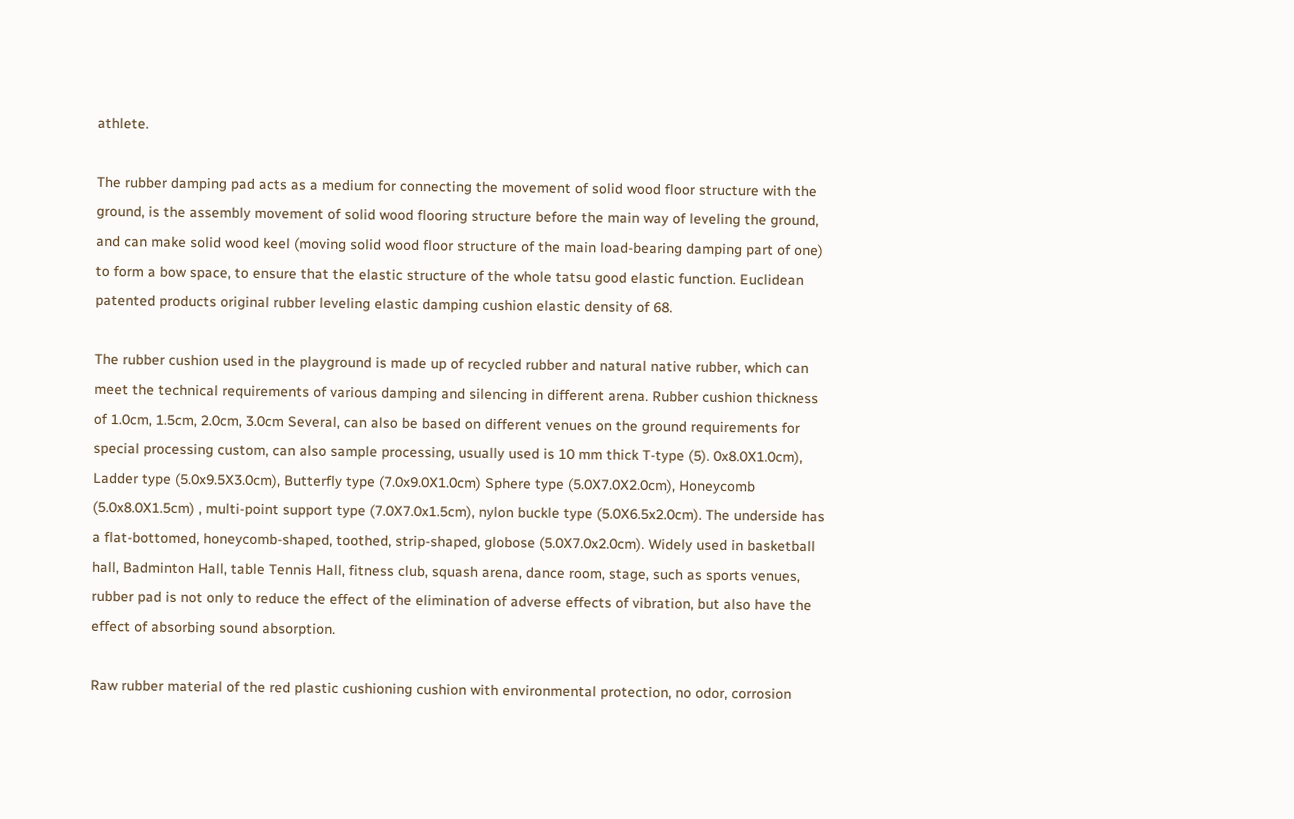athlete.

The rubber damping pad acts as a medium for connecting the movement of solid wood floor structure with the ground, is the assembly movement of solid wood flooring structure before the main way of leveling the ground, and can make solid wood keel (moving solid wood floor structure of the main load-bearing damping part of one) to form a bow space, to ensure that the elastic structure of the whole tatsu good elastic function. Euclidean patented products original rubber leveling elastic damping cushion elastic density of 68.

The rubber cushion used in the playground is made up of recycled rubber and natural native rubber, which can meet the technical requirements of various damping and silencing in different arena. Rubber cushion thickness of 1.0cm, 1.5cm, 2.0cm, 3.0cm Several, can also be based on different venues on the ground requirements for special processing custom, can also sample processing, usually used is 10 mm thick T-type (5). 0x8.0X1.0cm), Ladder type (5.0x9.5X3.0cm), Butterfly type (7.0x9.0X1.0cm) Sphere type (5.0X7.0X2.0cm), Honeycomb (5.0x8.0X1.5cm) , multi-point support type (7.0X7.0x1.5cm), nylon buckle type (5.0X6.5x2.0cm). The underside has a flat-bottomed, honeycomb-shaped, toothed, strip-shaped, globose (5.0X7.0x2.0cm). Widely used in basketball hall, Badminton Hall, table Tennis Hall, fitness club, squash arena, dance room, stage, such as sports venues, rubber pad is not only to reduce the effect of the elimination of adverse effects of vibration, but also have the effect of absorbing sound absorption.

Raw rubber material of the red plastic cushioning cushion with environmental protection, no odor, corrosion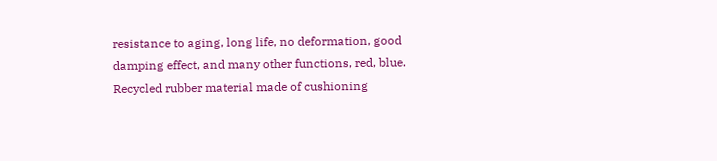resistance to aging, long life, no deformation, good damping effect, and many other functions, red, blue. Recycled rubber material made of cushioning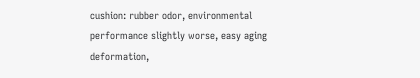cushion: rubber odor, environmental performance slightly worse, easy aging deformation,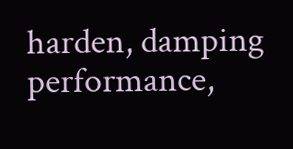harden, damping performance,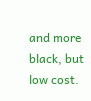and more black, but low cost.